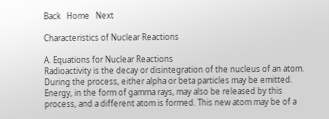Back   Home   Next

Characteristics of Nuclear Reactions

A. Equations for Nuclear Reactions
Radioactivity is the decay or disintegration of the nucleus of an atom. During the process, either alpha or beta particles may be emitted. Energy, in the form of gamma rays, may also be released by this process, and a different atom is formed. This new atom may be of a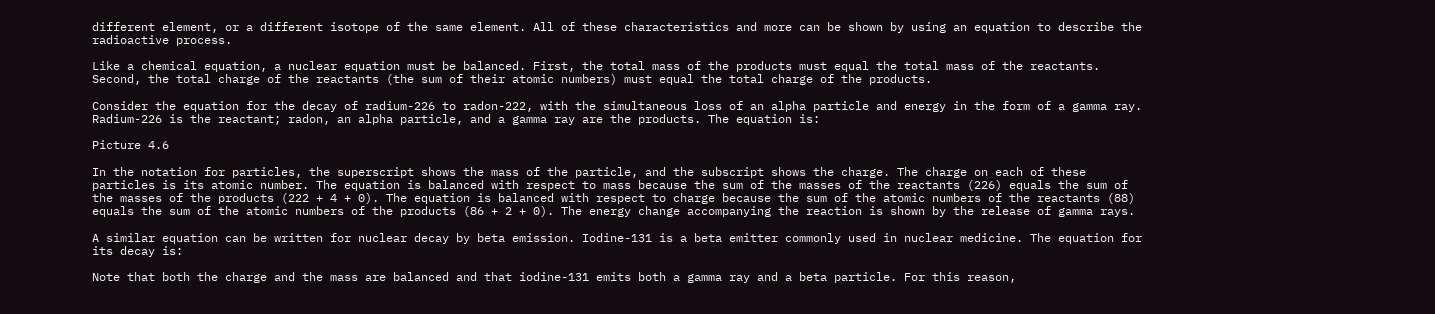different element, or a different isotope of the same element. All of these characteristics and more can be shown by using an equation to describe the radioactive process.

Like a chemical equation, a nuclear equation must be balanced. First, the total mass of the products must equal the total mass of the reactants. Second, the total charge of the reactants (the sum of their atomic numbers) must equal the total charge of the products.

Consider the equation for the decay of radium-226 to radon-222, with the simultaneous loss of an alpha particle and energy in the form of a gamma ray. Radium-226 is the reactant; radon, an alpha particle, and a gamma ray are the products. The equation is:

Picture 4.6

In the notation for particles, the superscript shows the mass of the particle, and the subscript shows the charge. The charge on each of these particles is its atomic number. The equation is balanced with respect to mass because the sum of the masses of the reactants (226) equals the sum of the masses of the products (222 + 4 + 0). The equation is balanced with respect to charge because the sum of the atomic numbers of the reactants (88) equals the sum of the atomic numbers of the products (86 + 2 + 0). The energy change accompanying the reaction is shown by the release of gamma rays.

A similar equation can be written for nuclear decay by beta emission. Iodine-131 is a beta emitter commonly used in nuclear medicine. The equation for its decay is:

Note that both the charge and the mass are balanced and that iodine-131 emits both a gamma ray and a beta particle. For this reason,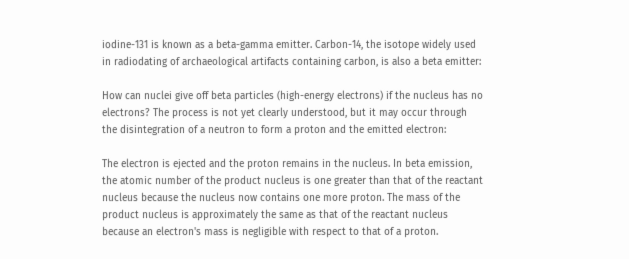iodine-131 is known as a beta-gamma emitter. Carbon-14, the isotope widely used in radiodating of archaeological artifacts containing carbon, is also a beta emitter:

How can nuclei give off beta particles (high-energy electrons) if the nucleus has no electrons? The process is not yet clearly understood, but it may occur through the disintegration of a neutron to form a proton and the emitted electron:

The electron is ejected and the proton remains in the nucleus. In beta emission, the atomic number of the product nucleus is one greater than that of the reactant nucleus because the nucleus now contains one more proton. The mass of the product nucleus is approximately the same as that of the reactant nucleus because an electron's mass is negligible with respect to that of a proton.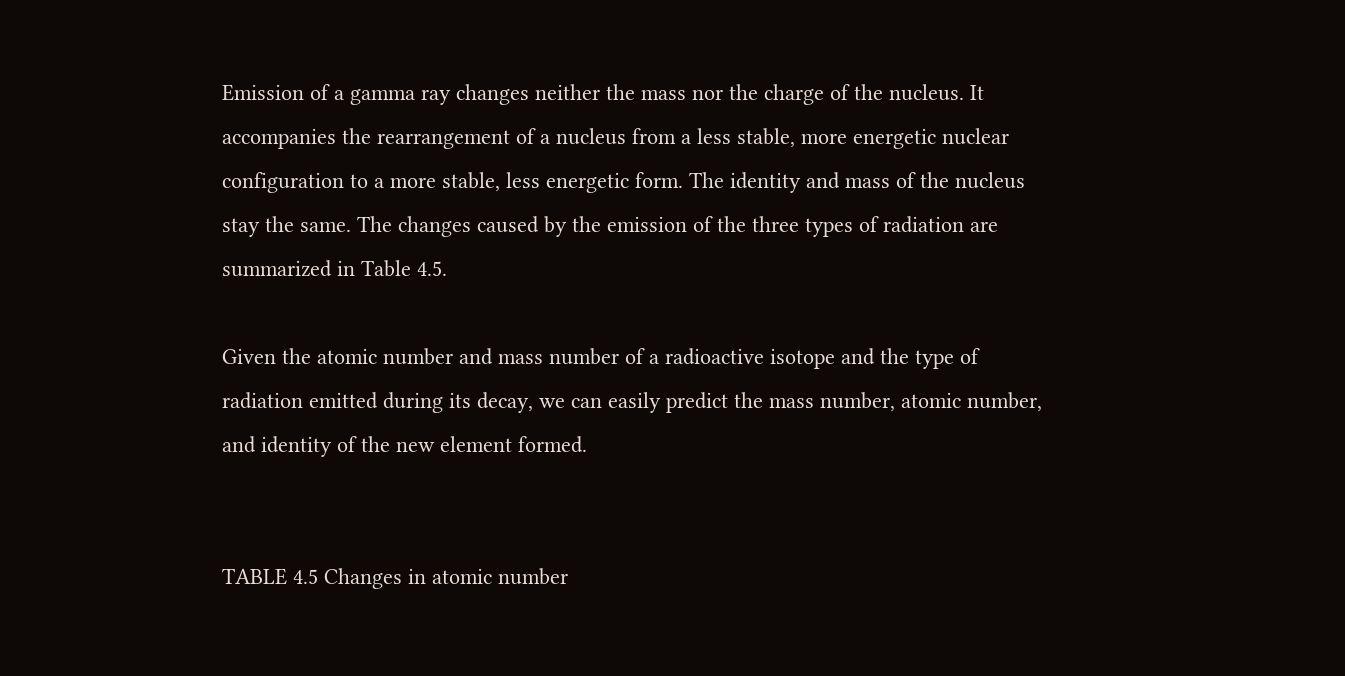Emission of a gamma ray changes neither the mass nor the charge of the nucleus. It accompanies the rearrangement of a nucleus from a less stable, more energetic nuclear configuration to a more stable, less energetic form. The identity and mass of the nucleus stay the same. The changes caused by the emission of the three types of radiation are summarized in Table 4.5.

Given the atomic number and mass number of a radioactive isotope and the type of radiation emitted during its decay, we can easily predict the mass number, atomic number, and identity of the new element formed.


TABLE 4.5 Changes in atomic number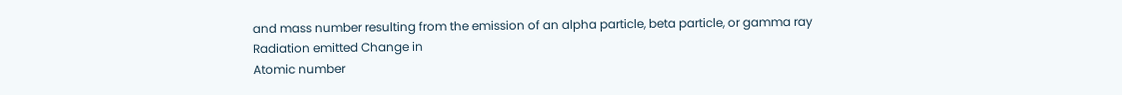and mass number resulting from the emission of an alpha particle, beta particle, or gamma ray
Radiation emitted Change in
Atomic number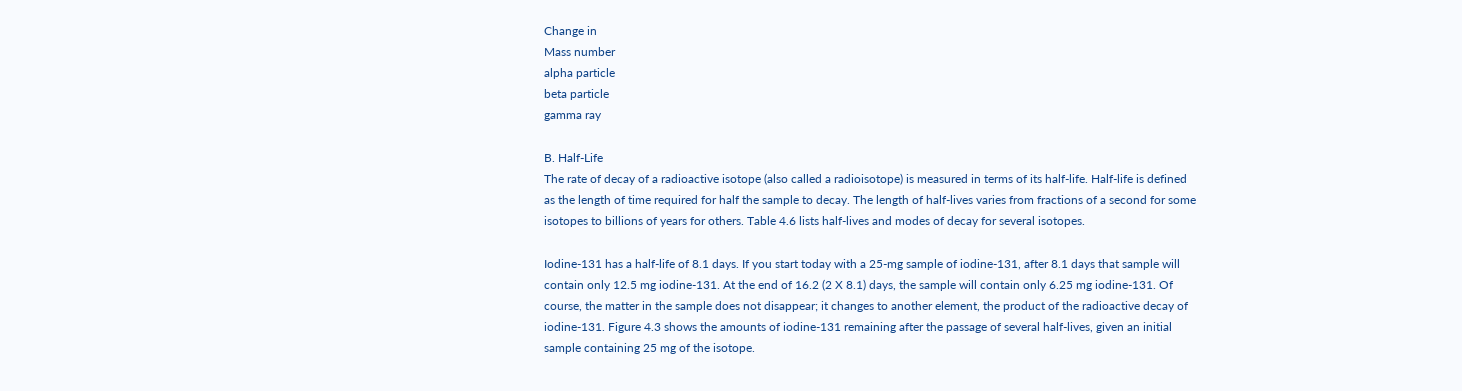Change in
Mass number
alpha particle
beta particle
gamma ray

B. Half-Life
The rate of decay of a radioactive isotope (also called a radioisotope) is measured in terms of its half-life. Half-life is defined as the length of time required for half the sample to decay. The length of half-lives varies from fractions of a second for some isotopes to billions of years for others. Table 4.6 lists half-lives and modes of decay for several isotopes.

Iodine-131 has a half-life of 8.1 days. If you start today with a 25-mg sample of iodine-131, after 8.1 days that sample will contain only 12.5 mg iodine-131. At the end of 16.2 (2 X 8.1) days, the sample will contain only 6.25 mg iodine-131. Of course, the matter in the sample does not disappear; it changes to another element, the product of the radioactive decay of iodine-131. Figure 4.3 shows the amounts of iodine-131 remaining after the passage of several half-lives, given an initial sample containing 25 mg of the isotope.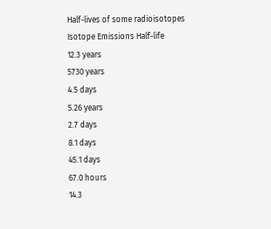Half-lives of some radioisotopes
Isotope Emissions Half-life
12.3 years
5730 years
4.5 days
5.26 years
2.7 days
8.1 days
45.1 days
67.0 hours
14.3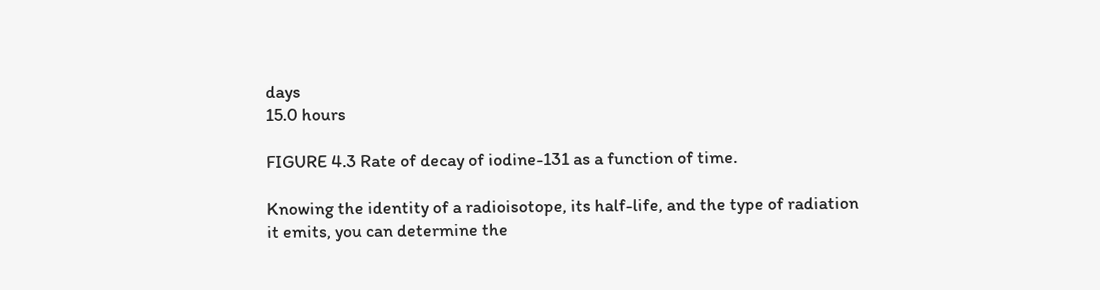days
15.0 hours

FIGURE 4.3 Rate of decay of iodine-131 as a function of time.

Knowing the identity of a radioisotope, its half-life, and the type of radiation it emits, you can determine the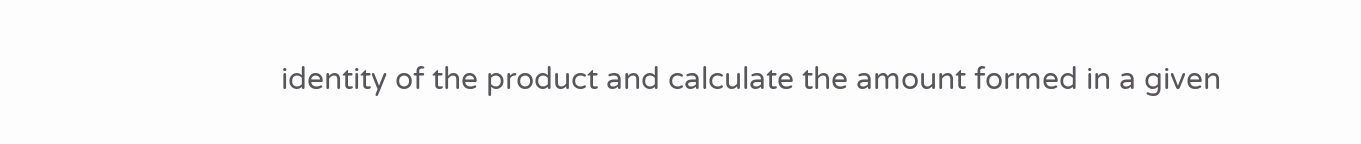identity of the product and calculate the amount formed in a given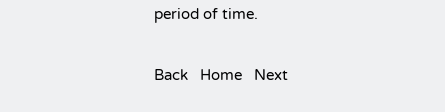period of time.

Back   Home   Next